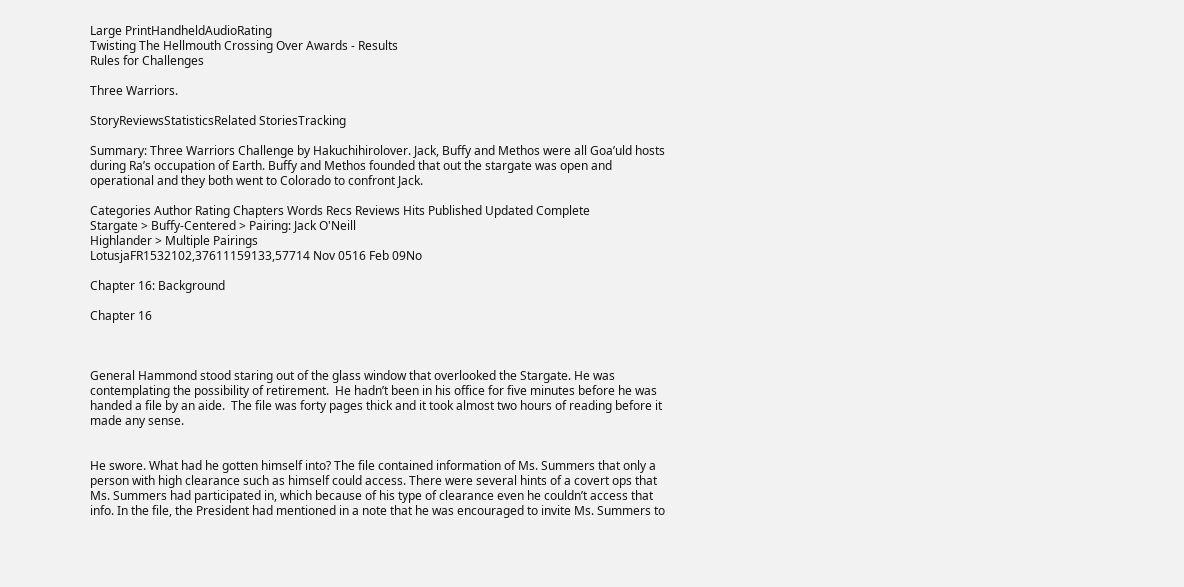Large PrintHandheldAudioRating
Twisting The Hellmouth Crossing Over Awards - Results
Rules for Challenges

Three Warriors.

StoryReviewsStatisticsRelated StoriesTracking

Summary: Three Warriors Challenge by Hakuchihirolover. Jack, Buffy and Methos were all Goa’uld hosts during Ra’s occupation of Earth. Buffy and Methos founded that out the stargate was open and operational and they both went to Colorado to confront Jack.

Categories Author Rating Chapters Words Recs Reviews Hits Published Updated Complete
Stargate > Buffy-Centered > Pairing: Jack O'Neill
Highlander > Multiple Pairings
LotusjaFR1532102,37611159133,57714 Nov 0516 Feb 09No

Chapter 16: Background

Chapter 16



General Hammond stood staring out of the glass window that overlooked the Stargate. He was contemplating the possibility of retirement.  He hadn’t been in his office for five minutes before he was handed a file by an aide.  The file was forty pages thick and it took almost two hours of reading before it made any sense.


He swore. What had he gotten himself into? The file contained information of Ms. Summers that only a person with high clearance such as himself could access. There were several hints of a covert ops that Ms. Summers had participated in, which because of his type of clearance even he couldn’t access that info. In the file, the President had mentioned in a note that he was encouraged to invite Ms. Summers to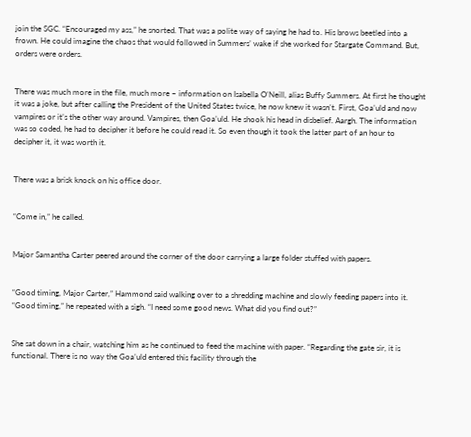join the SGC. “Encouraged my ass,” he snorted. That was a polite way of saying he had to. His brows beetled into a frown. He could imagine the chaos that would followed in Summers’ wake if she worked for Stargate Command. But, orders were orders.


There was much more in the file, much more – information on Isabella O’Neill, alias Buffy Summers. At first he thought it was a joke, but after calling the President of the United States twice, he now knew it wasn’t. First, Goa’uld and now vampires or it’s the other way around. Vampires, then Goa’uld. He shook his head in disbelief. Aargh. The information was so coded, he had to decipher it before he could read it. So even though it took the latter part of an hour to decipher it, it was worth it.


There was a brisk knock on his office door.


“Come in,” he called.


Major Samantha Carter peered around the corner of the door carrying a large folder stuffed with papers.


“Good timing, Major Carter,” Hammond said walking over to a shredding machine and slowly feeding papers into it.  “Good timing,” he repeated with a sigh. “I need some good news. What did you find out?”


She sat down in a chair, watching him as he continued to feed the machine with paper. “Regarding the gate sir, it is functional. There is no way the Goa’uld entered this facility through the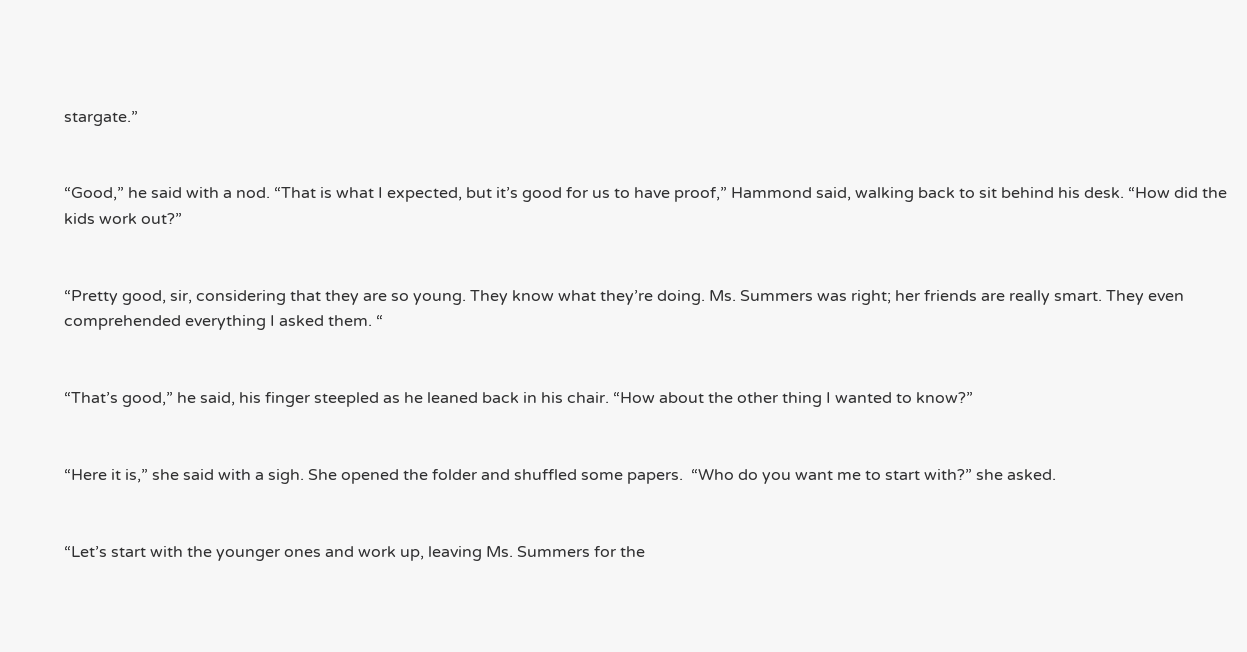stargate.”


“Good,” he said with a nod. “That is what I expected, but it’s good for us to have proof,” Hammond said, walking back to sit behind his desk. “How did the kids work out?”


“Pretty good, sir, considering that they are so young. They know what they’re doing. Ms. Summers was right; her friends are really smart. They even comprehended everything I asked them. “


“That’s good,” he said, his finger steepled as he leaned back in his chair. “How about the other thing I wanted to know?”


“Here it is,” she said with a sigh. She opened the folder and shuffled some papers.  “Who do you want me to start with?” she asked.


“Let’s start with the younger ones and work up, leaving Ms. Summers for the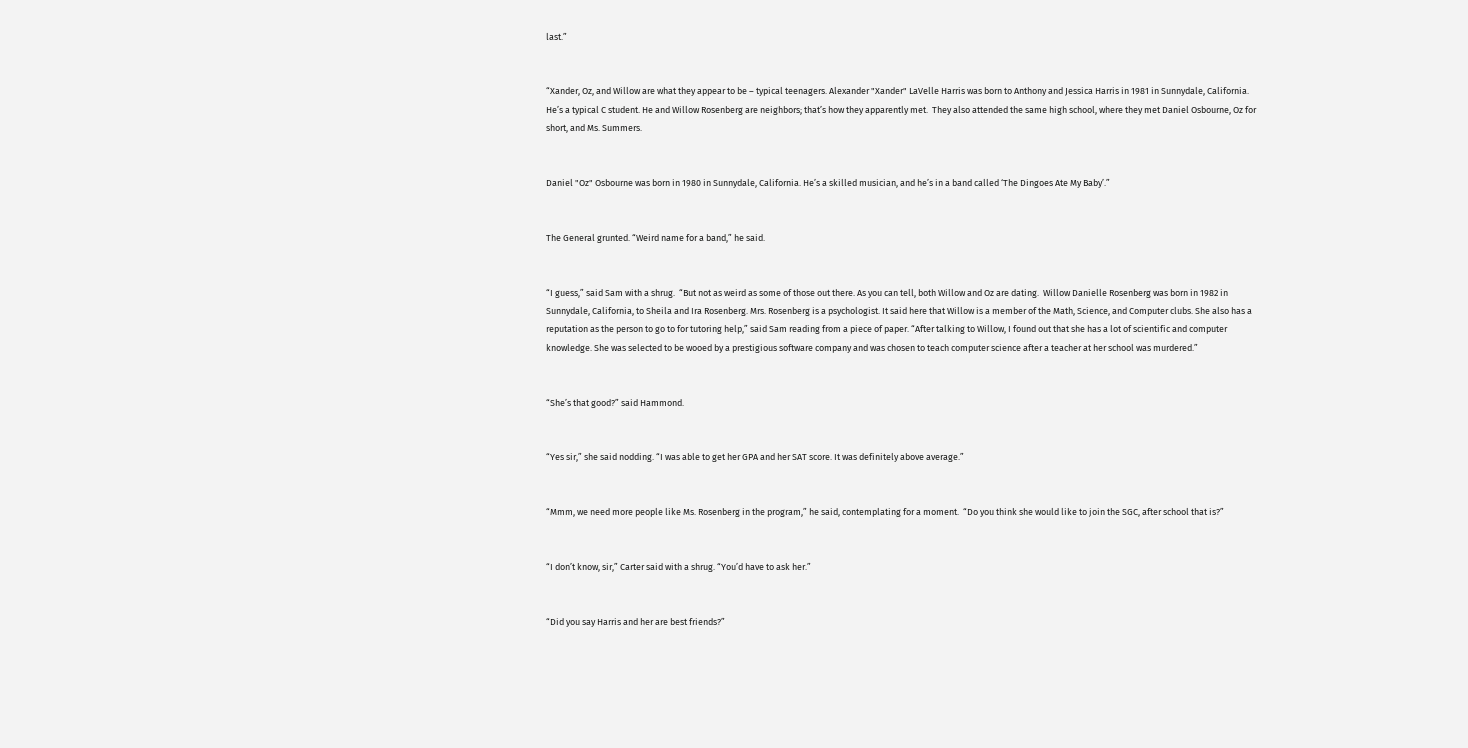last.”


“Xander, Oz, and Willow are what they appear to be – typical teenagers. Alexander "Xander" LaVelle Harris was born to Anthony and Jessica Harris in 1981 in Sunnydale, California. He’s a typical C student. He and Willow Rosenberg are neighbors; that’s how they apparently met.  They also attended the same high school, where they met Daniel Osbourne, Oz for short, and Ms. Summers.


Daniel "Oz" Osbourne was born in 1980 in Sunnydale, California. He’s a skilled musician, and he’s in a band called ‘The Dingoes Ate My Baby’.”


The General grunted. “Weird name for a band,” he said.


“I guess,” said Sam with a shrug.  “But not as weird as some of those out there. As you can tell, both Willow and Oz are dating.  Willow Danielle Rosenberg was born in 1982 in Sunnydale, California, to Sheila and Ira Rosenberg. Mrs. Rosenberg is a psychologist. It said here that Willow is a member of the Math, Science, and Computer clubs. She also has a reputation as the person to go to for tutoring help,” said Sam reading from a piece of paper. “After talking to Willow, I found out that she has a lot of scientific and computer knowledge. She was selected to be wooed by a prestigious software company and was chosen to teach computer science after a teacher at her school was murdered.”


“She’s that good?” said Hammond.


“Yes sir,” she said nodding. “I was able to get her GPA and her SAT score. It was definitely above average.”


“Mmm, we need more people like Ms. Rosenberg in the program,” he said, contemplating for a moment.  “Do you think she would like to join the SGC, after school that is?”


“I don’t know, sir,” Carter said with a shrug. “You’d have to ask her.”


“Did you say Harris and her are best friends?”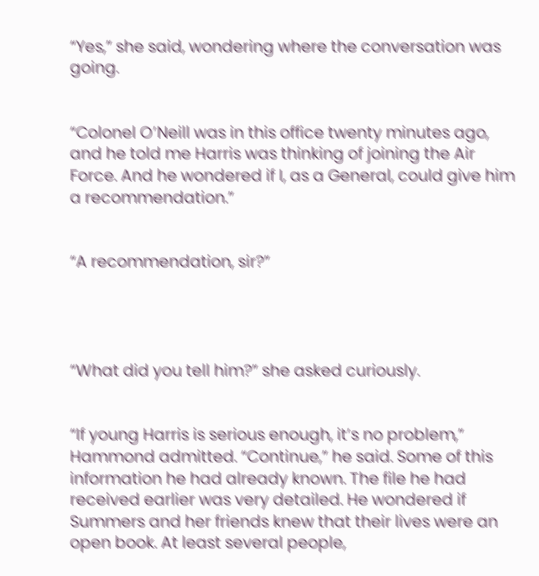“Yes,” she said, wondering where the conversation was going.


“Colonel O’Neill was in this office twenty minutes ago, and he told me Harris was thinking of joining the Air Force. And he wondered if I, as a General, could give him a recommendation.”


“A recommendation, sir?”




“What did you tell him?” she asked curiously.


“If young Harris is serious enough, it’s no problem,” Hammond admitted. “Continue,” he said. Some of this information he had already known. The file he had received earlier was very detailed. He wondered if Summers and her friends knew that their lives were an open book. At least several people,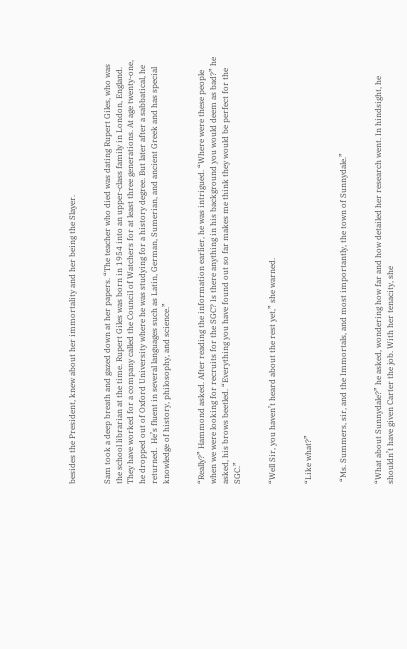besides the President, knew about her immortality and her being the Slayer.


Sam took a deep breath and gazed down at her papers. “The teacher who died was dating Rupert Giles, who was the school librarian at the time. Rupert Giles was born in 1954 into an upper-class family in London, England. They have worked for a company called the Council of Watchers for at least three generations. At age twenty-one, he dropped out of Oxford University where he was studying for a history degree. But later after a sabbatical, he returned.  He’s fluent in several languages such as Latin, German, Sumerian, and ancient Greek and has special knowledge of history, philosophy, and science.”


“Really?” Hammond asked. After reading the information earlier, he was intrigued. “Where were these people when we were looking for recruits for the SGC? Is there anything in his background you would deem as bad?” he asked, his brows beetled. “Everything you have found out so far makes me think they would be perfect for the SGC.”


“Well Sir, you haven’t heard about the rest yet,” she warned.


“Like what?”


 “Ms. Summers, sir, and the Immortals, and most importantly, the town of Sunnydale.”


“What about Sunnydale?” he asked, wondering how far and how detailed her research went. In hindsight, he shouldn’t have given Carter the job. With her tenacity, she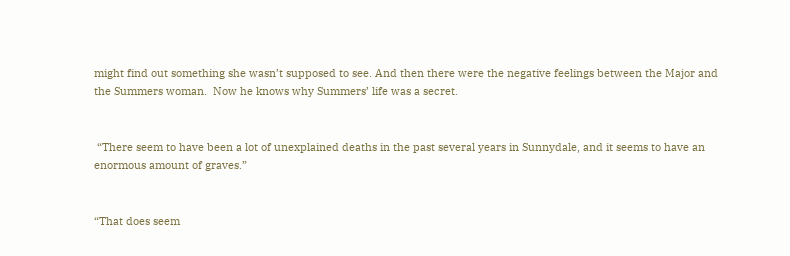might find out something she wasn’t supposed to see. And then there were the negative feelings between the Major and the Summers woman.  Now he knows why Summers’ life was a secret.


 “There seem to have been a lot of unexplained deaths in the past several years in Sunnydale, and it seems to have an enormous amount of graves.”


“That does seem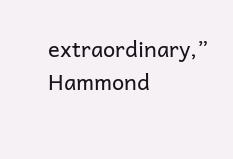extraordinary,” Hammond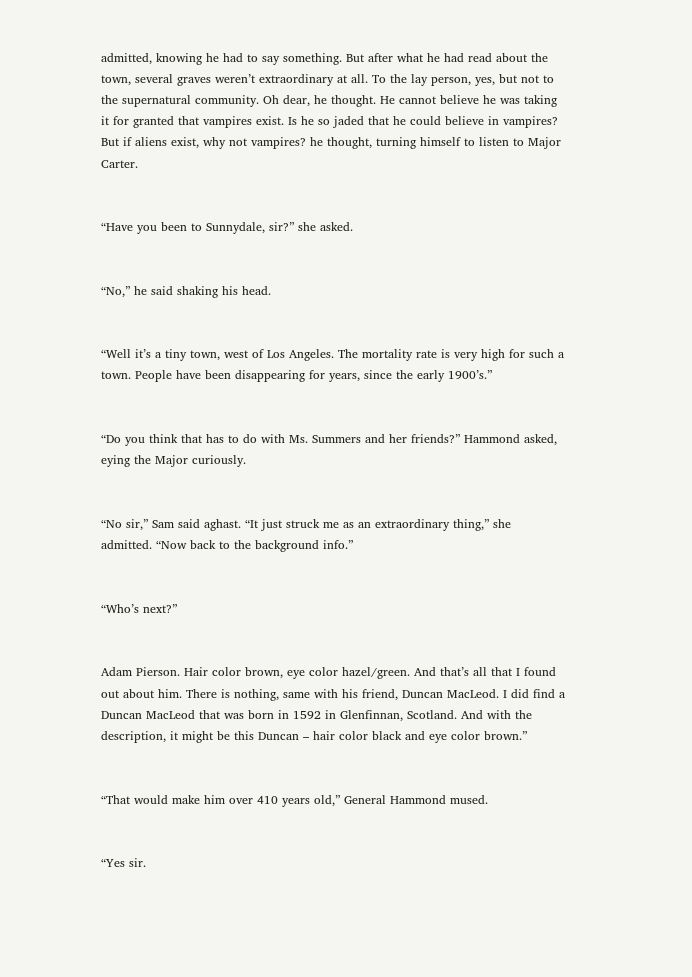admitted, knowing he had to say something. But after what he had read about the town, several graves weren’t extraordinary at all. To the lay person, yes, but not to the supernatural community. Oh dear, he thought. He cannot believe he was taking it for granted that vampires exist. Is he so jaded that he could believe in vampires? But if aliens exist, why not vampires? he thought, turning himself to listen to Major Carter.


“Have you been to Sunnydale, sir?” she asked.


“No,” he said shaking his head.


“Well it’s a tiny town, west of Los Angeles. The mortality rate is very high for such a town. People have been disappearing for years, since the early 1900’s.”


“Do you think that has to do with Ms. Summers and her friends?” Hammond asked, eying the Major curiously.


“No sir,” Sam said aghast. “It just struck me as an extraordinary thing,” she admitted. “Now back to the background info.”


“Who’s next?”


Adam Pierson. Hair color brown, eye color hazel/green. And that’s all that I found out about him. There is nothing, same with his friend, Duncan MacLeod. I did find a Duncan MacLeod that was born in 1592 in Glenfinnan, Scotland. And with the description, it might be this Duncan – hair color black and eye color brown.”


“That would make him over 410 years old,” General Hammond mused.


“Yes sir.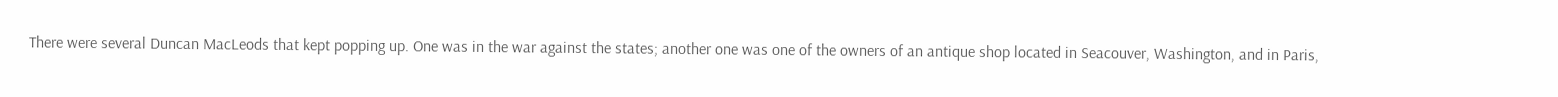There were several Duncan MacLeods that kept popping up. One was in the war against the states; another one was one of the owners of an antique shop located in Seacouver, Washington, and in Paris,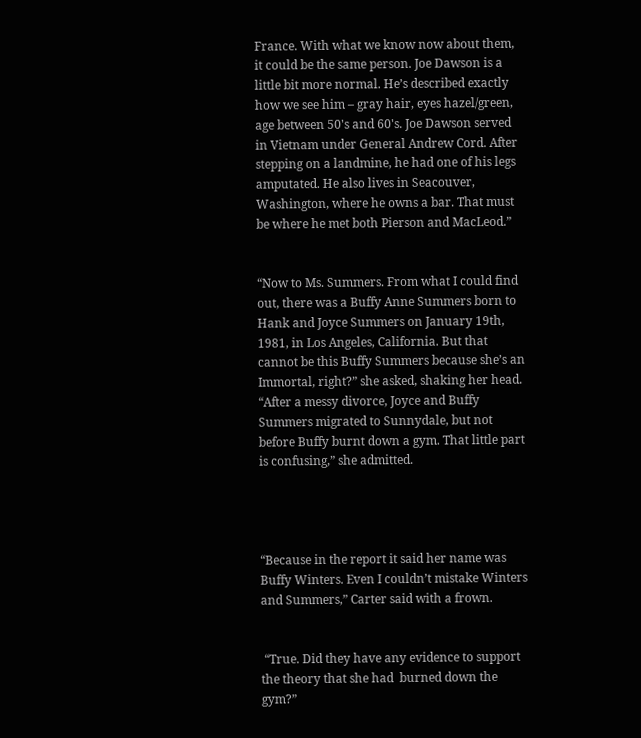France. With what we know now about them, it could be the same person. Joe Dawson is a little bit more normal. He’s described exactly how we see him – gray hair, eyes hazel/green, age between 50's and 60's. Joe Dawson served in Vietnam under General Andrew Cord. After stepping on a landmine, he had one of his legs amputated. He also lives in Seacouver, Washington, where he owns a bar. That must be where he met both Pierson and MacLeod.”


“Now to Ms. Summers. From what I could find out, there was a Buffy Anne Summers born to Hank and Joyce Summers on January 19th, 1981, in Los Angeles, California. But that cannot be this Buffy Summers because she’s an Immortal, right?” she asked, shaking her head.  “After a messy divorce, Joyce and Buffy Summers migrated to Sunnydale, but not before Buffy burnt down a gym. That little part is confusing,” she admitted.




“Because in the report it said her name was Buffy Winters. Even I couldn’t mistake Winters and Summers,” Carter said with a frown.


 “True. Did they have any evidence to support the theory that she had  burned down the gym?”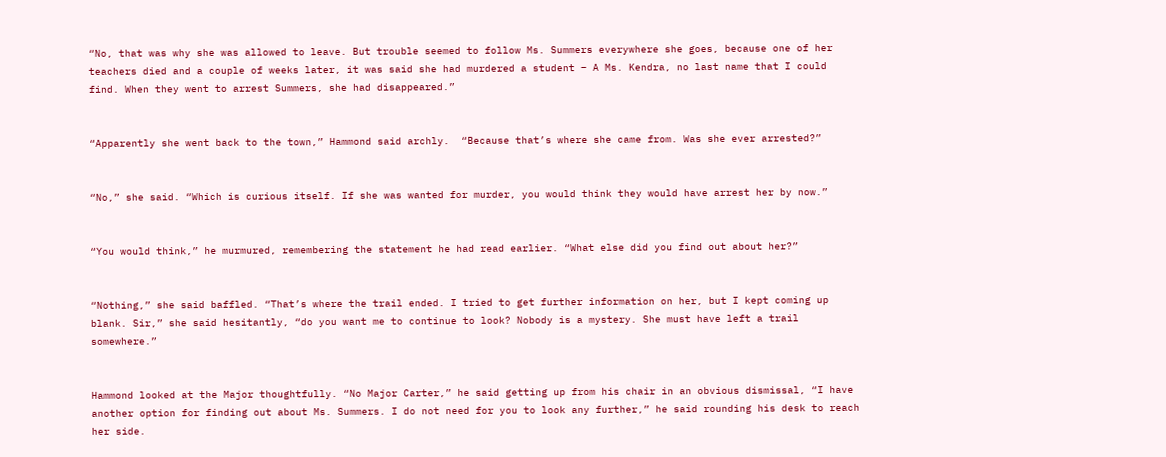“No, that was why she was allowed to leave. But trouble seemed to follow Ms. Summers everywhere she goes, because one of her teachers died and a couple of weeks later, it was said she had murdered a student – A Ms. Kendra, no last name that I could find. When they went to arrest Summers, she had disappeared.”


“Apparently she went back to the town,” Hammond said archly.  “Because that’s where she came from. Was she ever arrested?”


“No,” she said. “Which is curious itself. If she was wanted for murder, you would think they would have arrest her by now.”


“You would think,” he murmured, remembering the statement he had read earlier. “What else did you find out about her?”


“Nothing,” she said baffled. “That’s where the trail ended. I tried to get further information on her, but I kept coming up blank. Sir,” she said hesitantly, “do you want me to continue to look? Nobody is a mystery. She must have left a trail somewhere.”


Hammond looked at the Major thoughtfully. “No Major Carter,” he said getting up from his chair in an obvious dismissal, “I have another option for finding out about Ms. Summers. I do not need for you to look any further,” he said rounding his desk to reach her side.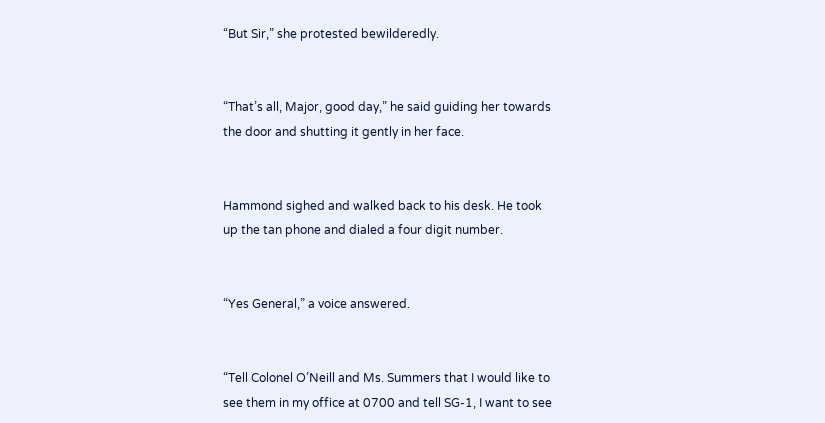“But Sir,” she protested bewilderedly.


“That’s all, Major, good day,” he said guiding her towards the door and shutting it gently in her face.


Hammond sighed and walked back to his desk. He took up the tan phone and dialed a four digit number.


“Yes General,” a voice answered.


“Tell Colonel O’Neill and Ms. Summers that I would like to see them in my office at 0700 and tell SG-1, I want to see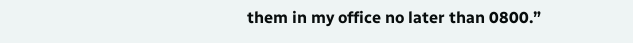them in my office no later than 0800.”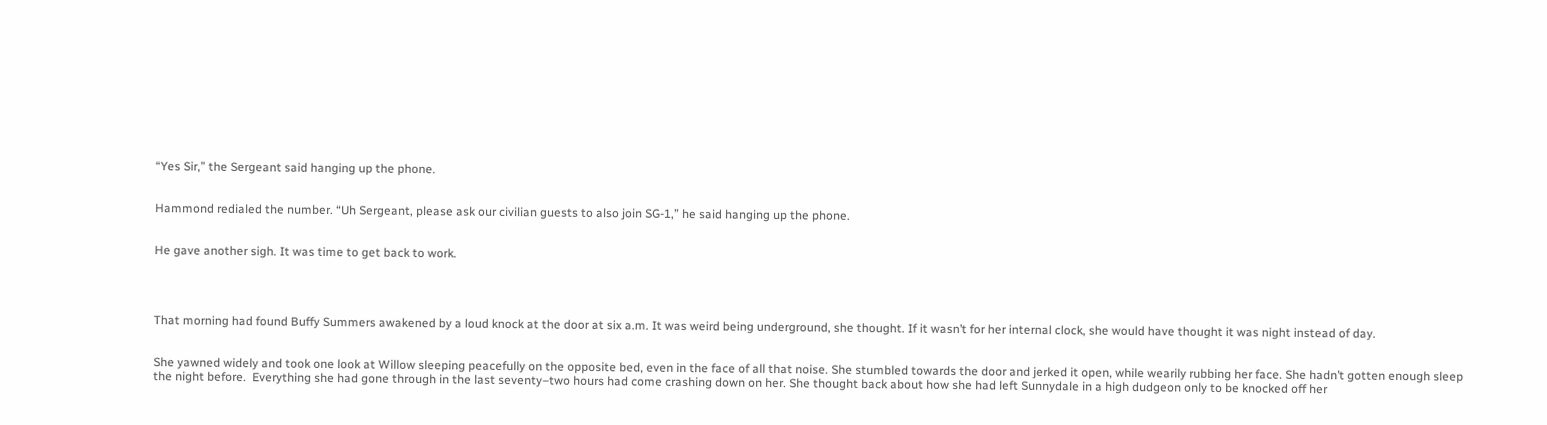“Yes Sir,” the Sergeant said hanging up the phone.


Hammond redialed the number. “Uh Sergeant, please ask our civilian guests to also join SG-1,” he said hanging up the phone.


He gave another sigh. It was time to get back to work.




That morning had found Buffy Summers awakened by a loud knock at the door at six a.m. It was weird being underground, she thought. If it wasn’t for her internal clock, she would have thought it was night instead of day.


She yawned widely and took one look at Willow sleeping peacefully on the opposite bed, even in the face of all that noise. She stumbled towards the door and jerked it open, while wearily rubbing her face. She hadn’t gotten enough sleep the night before.  Everything she had gone through in the last seventy–two hours had come crashing down on her. She thought back about how she had left Sunnydale in a high dudgeon only to be knocked off her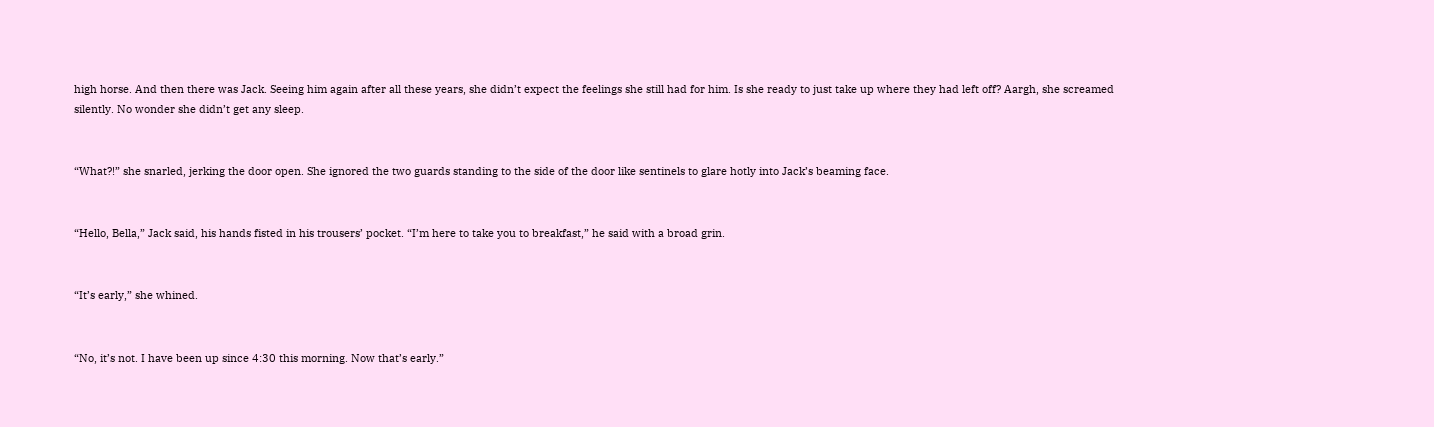high horse. And then there was Jack. Seeing him again after all these years, she didn’t expect the feelings she still had for him. Is she ready to just take up where they had left off? Aargh, she screamed silently. No wonder she didn’t get any sleep.


“What?!” she snarled, jerking the door open. She ignored the two guards standing to the side of the door like sentinels to glare hotly into Jack’s beaming face.


“Hello, Bella,” Jack said, his hands fisted in his trousers’ pocket. “I’m here to take you to breakfast,” he said with a broad grin.


“It’s early,” she whined.


“No, it’s not. I have been up since 4:30 this morning. Now that’s early.”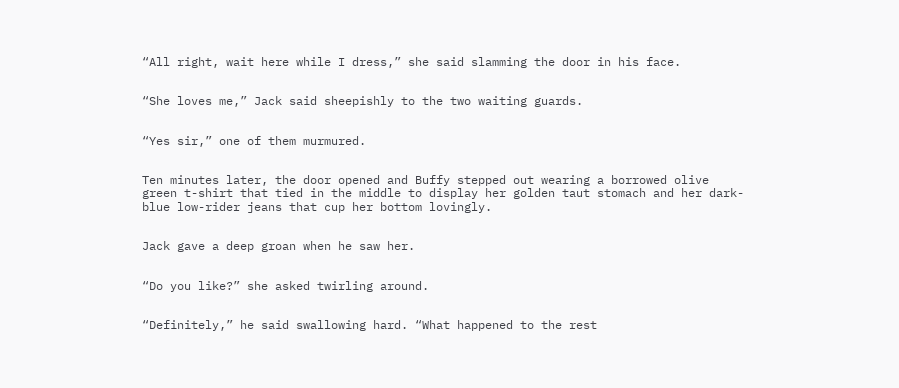“All right, wait here while I dress,” she said slamming the door in his face.


“She loves me,” Jack said sheepishly to the two waiting guards.


“Yes sir,” one of them murmured.


Ten minutes later, the door opened and Buffy stepped out wearing a borrowed olive green t-shirt that tied in the middle to display her golden taut stomach and her dark-blue low-rider jeans that cup her bottom lovingly.


Jack gave a deep groan when he saw her.


“Do you like?” she asked twirling around.


“Definitely,” he said swallowing hard. “What happened to the rest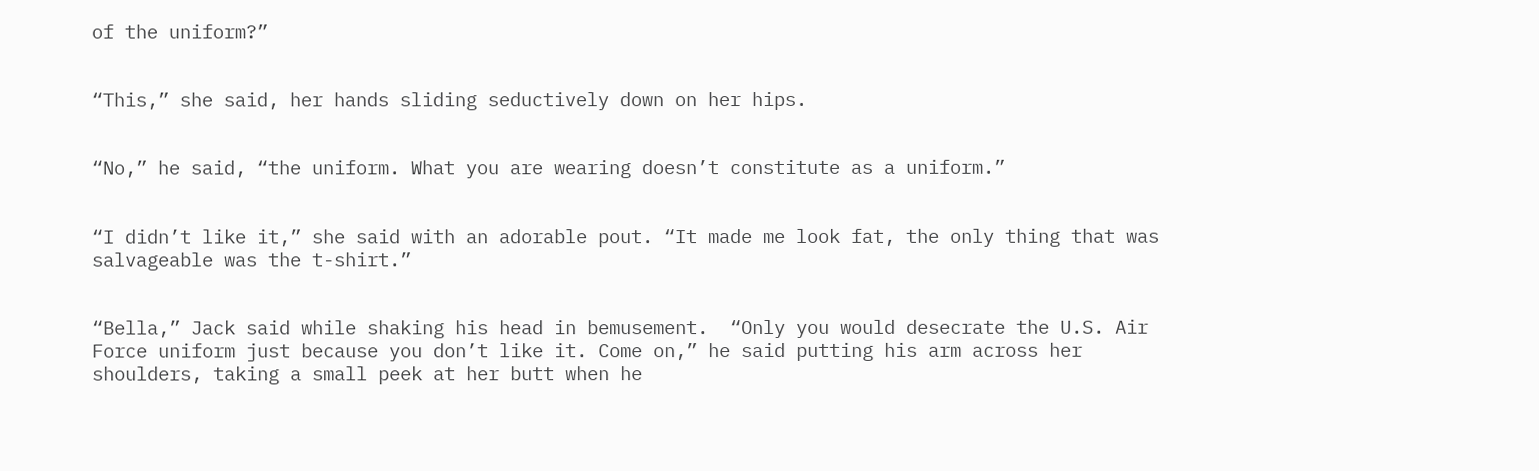of the uniform?”


“This,” she said, her hands sliding seductively down on her hips.


“No,” he said, “the uniform. What you are wearing doesn’t constitute as a uniform.”


“I didn’t like it,” she said with an adorable pout. “It made me look fat, the only thing that was salvageable was the t-shirt.”


“Bella,” Jack said while shaking his head in bemusement.  “Only you would desecrate the U.S. Air Force uniform just because you don’t like it. Come on,” he said putting his arm across her shoulders, taking a small peek at her butt when he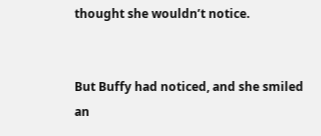thought she wouldn’t notice.


But Buffy had noticed, and she smiled an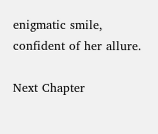enigmatic smile, confident of her allure.

Next Chapter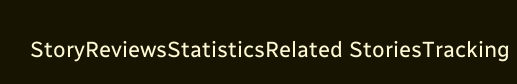StoryReviewsStatisticsRelated StoriesTracking